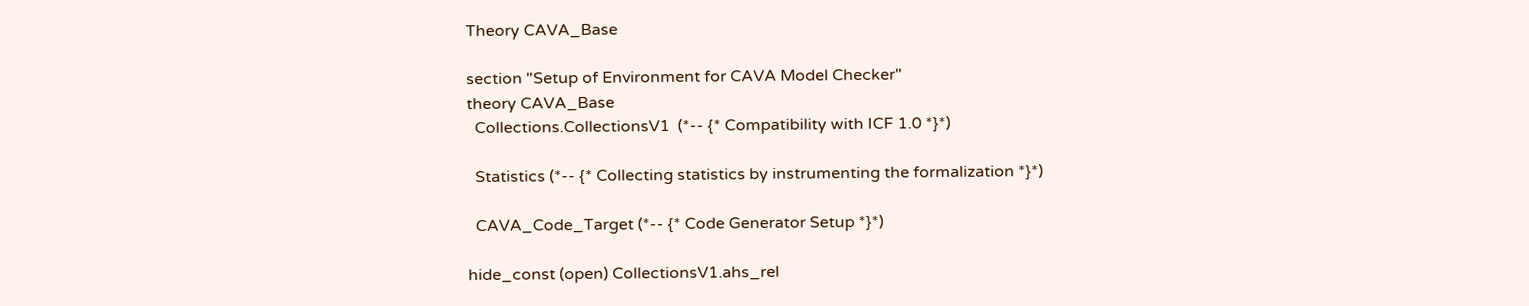Theory CAVA_Base

section "Setup of Environment for CAVA Model Checker"
theory CAVA_Base
  Collections.CollectionsV1  (*-- {* Compatibility with ICF 1.0 *}*)

  Statistics (*-- {* Collecting statistics by instrumenting the formalization *}*)

  CAVA_Code_Target (*-- {* Code Generator Setup *}*)

hide_const (open) CollectionsV1.ahs_rel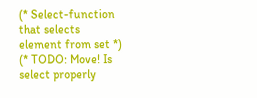(* Select-function that selects element from set *)
(* TODO: Move! Is select properly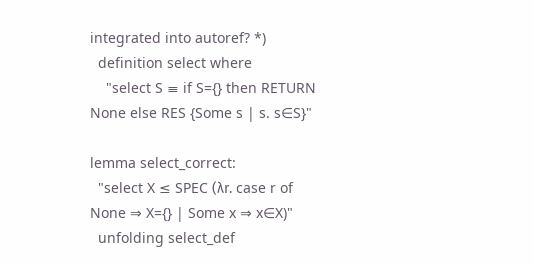integrated into autoref? *)
  definition select where
    "select S ≡ if S={} then RETURN None else RES {Some s | s. s∈S}"

lemma select_correct:
  "select X ≤ SPEC (λr. case r of None ⇒ X={} | Some x ⇒ x∈X)"
  unfolding select_def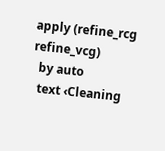apply (refine_rcg refine_vcg)
  by auto
  text ‹Cleaning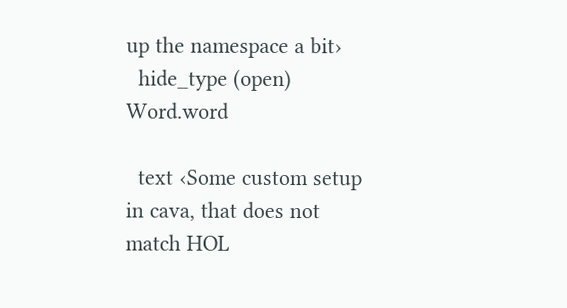up the namespace a bit›
  hide_type (open) Word.word

  text ‹Some custom setup in cava, that does not match HOL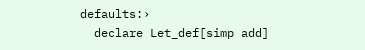defaults:›
  declare Let_def[simp add]